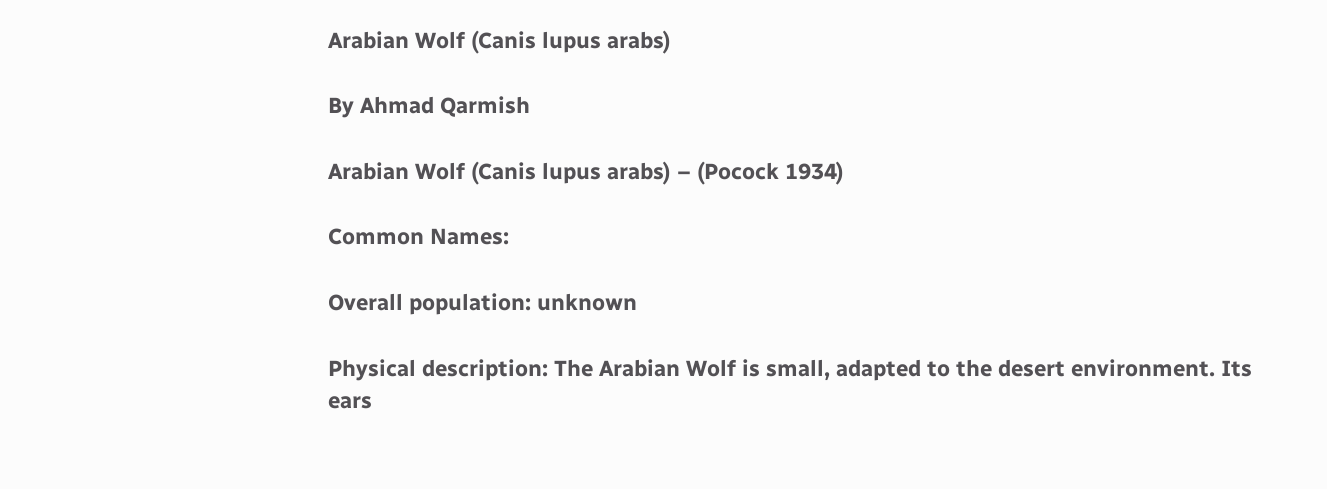Arabian Wolf (Canis lupus arabs)

By Ahmad Qarmish

Arabian Wolf (Canis lupus arabs) – (Pocock 1934)

Common Names:

Overall population: unknown

Physical description: The Arabian Wolf is small, adapted to the desert environment. Its ears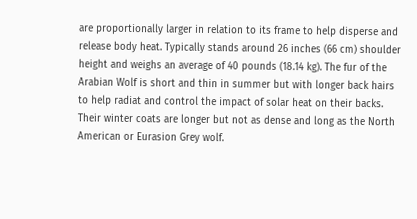are proportionally larger in relation to its frame to help disperse and release body heat. Typically stands around 26 inches (66 cm) shoulder height and weighs an average of 40 pounds (18.14 kg). The fur of the Arabian Wolf is short and thin in summer but with longer back hairs to help radiat and control the impact of solar heat on their backs. Their winter coats are longer but not as dense and long as the North American or Eurasion Grey wolf.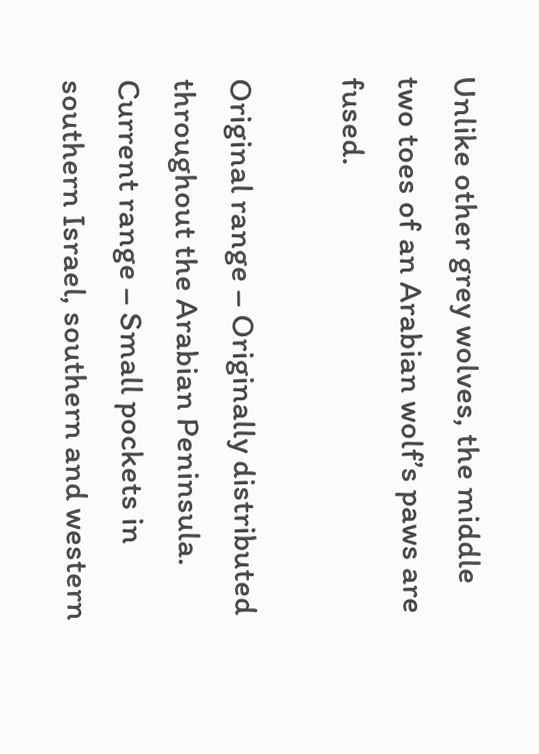Unlike other grey wolves, the middle two toes of an Arabian wolf’s paws are fused.

Original range – Originally distributed throughout the Arabian Peninsula.
Current range – Small pockets in southern Israel, southern and western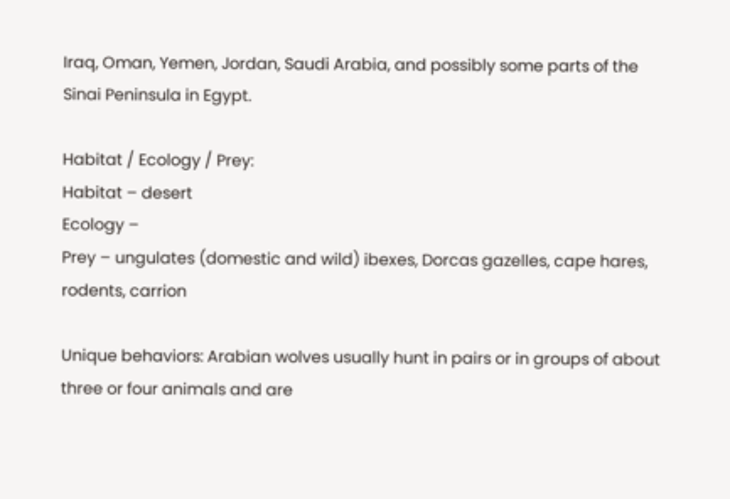Iraq, Oman, Yemen, Jordan, Saudi Arabia, and possibly some parts of the Sinai Peninsula in Egypt.

Habitat / Ecology / Prey:
Habitat – desert
Ecology –
Prey – ungulates (domestic and wild) ibexes, Dorcas gazelles, cape hares, rodents, carrion

Unique behaviors: Arabian wolves usually hunt in pairs or in groups of about three or four animals and are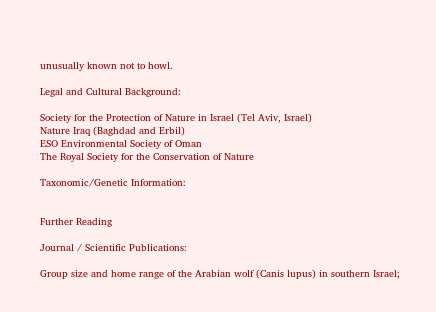unusually known not to howl.

Legal and Cultural Background:

Society for the Protection of Nature in Israel (Tel Aviv, Israel)
Nature Iraq (Baghdad and Erbil)
ESO Environmental Society of Oman
The Royal Society for the Conservation of Nature

Taxonomic/Genetic Information:


Further Reading

Journal / Scientific Publications:

Group size and home range of the Arabian wolf (Canis lupus) in southern Israel;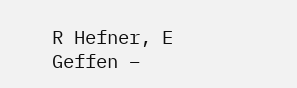R Hefner, E Geffen –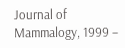Journal of Mammalogy, 1999 –